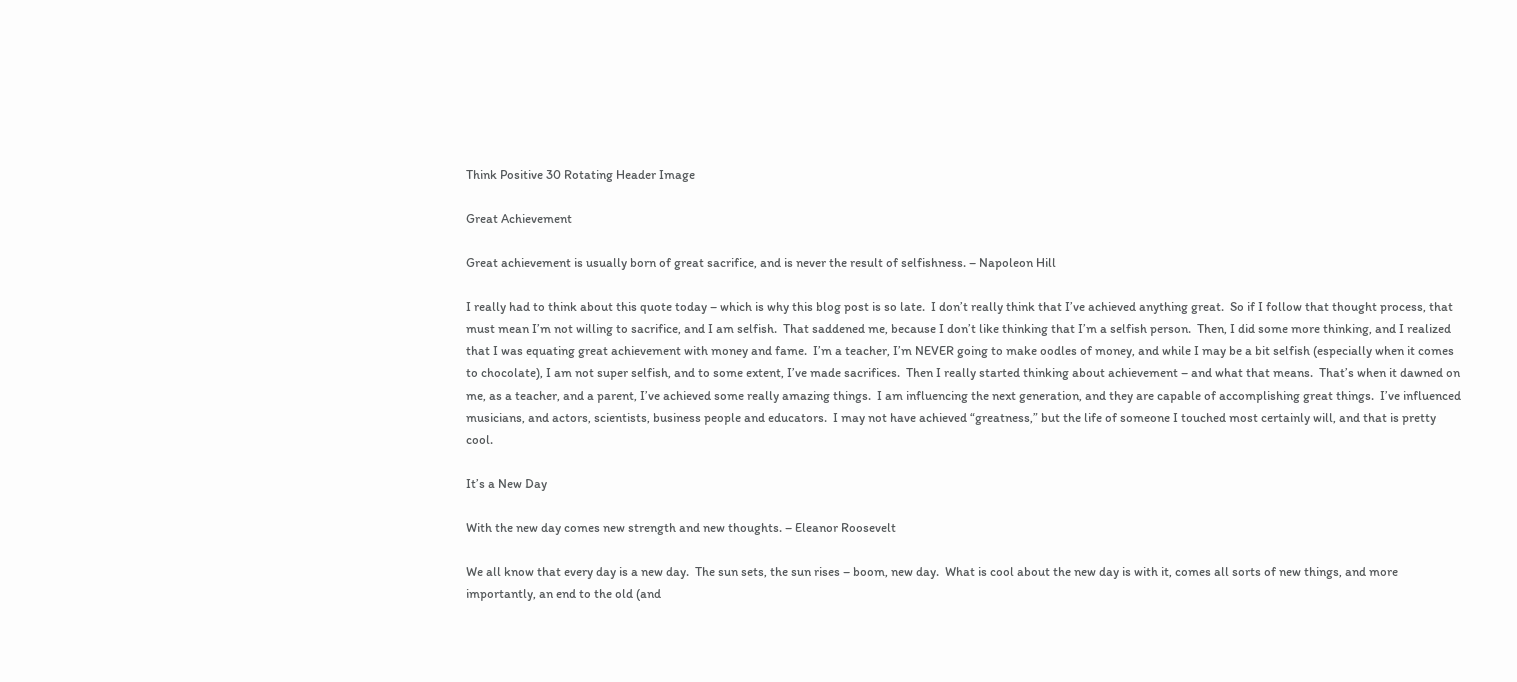Think Positive 30 Rotating Header Image

Great Achievement

Great achievement is usually born of great sacrifice, and is never the result of selfishness. – Napoleon Hill

I really had to think about this quote today – which is why this blog post is so late.  I don’t really think that I’ve achieved anything great.  So if I follow that thought process, that must mean I’m not willing to sacrifice, and I am selfish.  That saddened me, because I don’t like thinking that I’m a selfish person.  Then, I did some more thinking, and I realized that I was equating great achievement with money and fame.  I’m a teacher, I’m NEVER going to make oodles of money, and while I may be a bit selfish (especially when it comes to chocolate), I am not super selfish, and to some extent, I’ve made sacrifices.  Then I really started thinking about achievement – and what that means.  That’s when it dawned on me, as a teacher, and a parent, I’ve achieved some really amazing things.  I am influencing the next generation, and they are capable of accomplishing great things.  I’ve influenced musicians, and actors, scientists, business people and educators.  I may not have achieved “greatness,” but the life of someone I touched most certainly will, and that is pretty cool.

It’s a New Day

With the new day comes new strength and new thoughts. – Eleanor Roosevelt

We all know that every day is a new day.  The sun sets, the sun rises – boom, new day.  What is cool about the new day is with it, comes all sorts of new things, and more importantly, an end to the old (and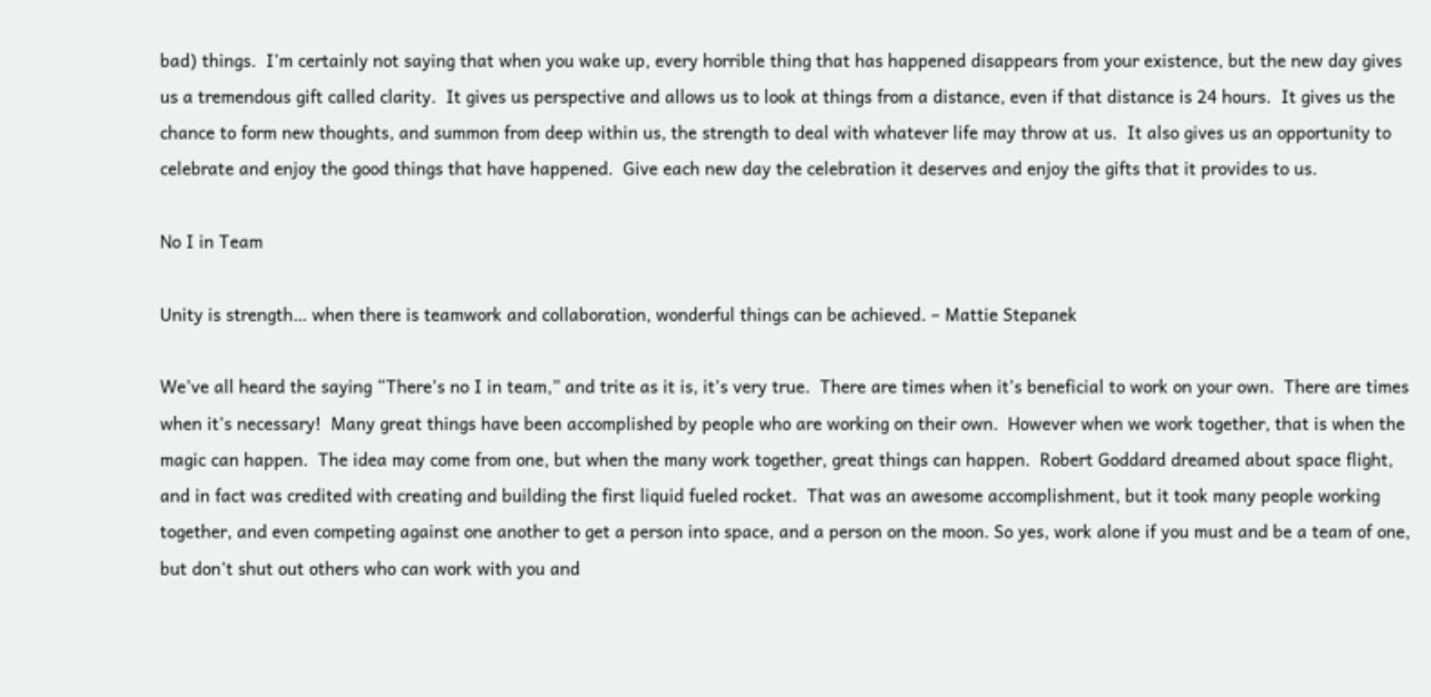bad) things.  I’m certainly not saying that when you wake up, every horrible thing that has happened disappears from your existence, but the new day gives us a tremendous gift called clarity.  It gives us perspective and allows us to look at things from a distance, even if that distance is 24 hours.  It gives us the chance to form new thoughts, and summon from deep within us, the strength to deal with whatever life may throw at us.  It also gives us an opportunity to celebrate and enjoy the good things that have happened.  Give each new day the celebration it deserves and enjoy the gifts that it provides to us.

No I in Team

Unity is strength… when there is teamwork and collaboration, wonderful things can be achieved. – Mattie Stepanek

We’ve all heard the saying “There’s no I in team,” and trite as it is, it’s very true.  There are times when it’s beneficial to work on your own.  There are times when it’s necessary!  Many great things have been accomplished by people who are working on their own.  However when we work together, that is when the magic can happen.  The idea may come from one, but when the many work together, great things can happen.  Robert Goddard dreamed about space flight, and in fact was credited with creating and building the first liquid fueled rocket.  That was an awesome accomplishment, but it took many people working together, and even competing against one another to get a person into space, and a person on the moon. So yes, work alone if you must and be a team of one, but don’t shut out others who can work with you and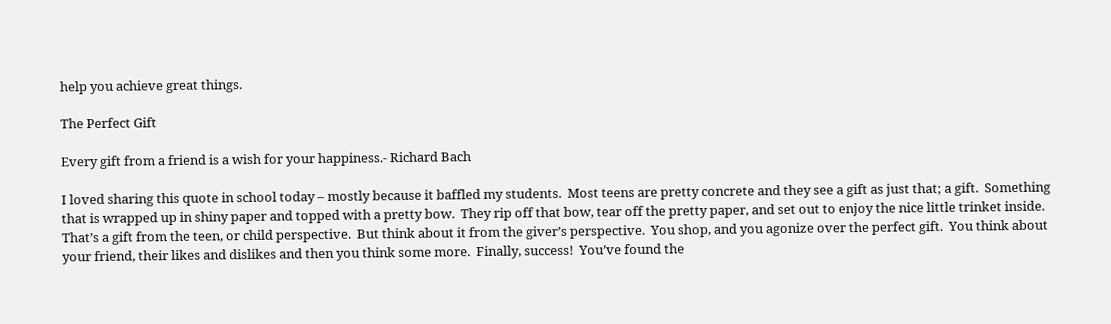help you achieve great things.

The Perfect Gift

Every gift from a friend is a wish for your happiness.- Richard Bach

I loved sharing this quote in school today – mostly because it baffled my students.  Most teens are pretty concrete and they see a gift as just that; a gift.  Something that is wrapped up in shiny paper and topped with a pretty bow.  They rip off that bow, tear off the pretty paper, and set out to enjoy the nice little trinket inside.  That’s a gift from the teen, or child perspective.  But think about it from the giver’s perspective.  You shop, and you agonize over the perfect gift.  You think about your friend, their likes and dislikes and then you think some more.  Finally, success!  You’ve found the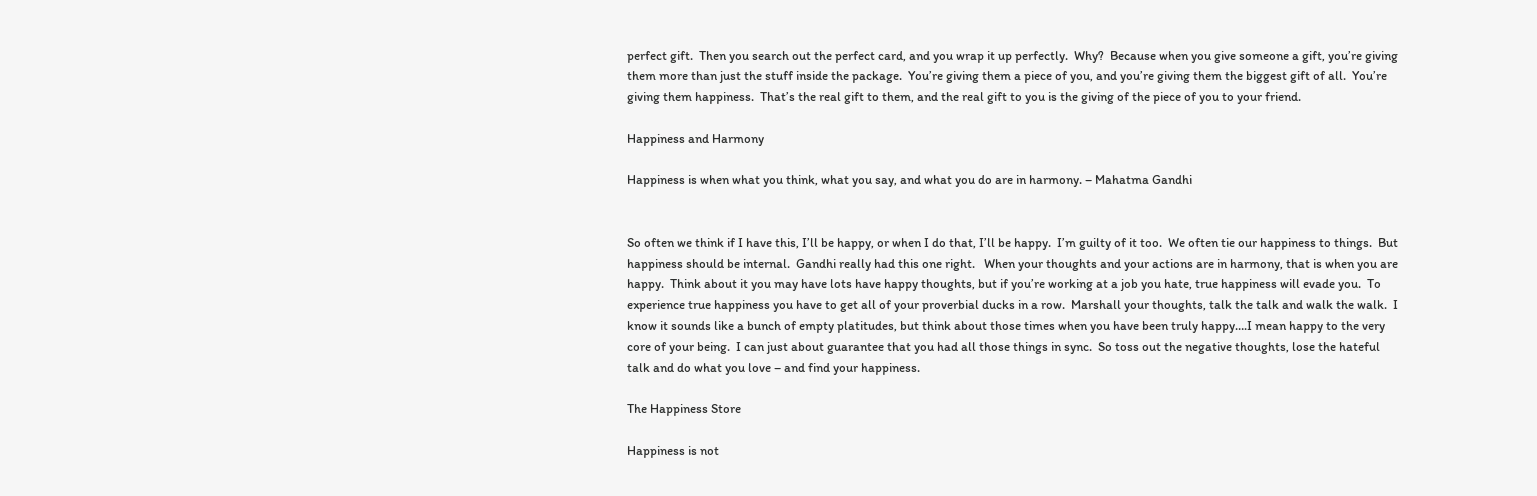perfect gift.  Then you search out the perfect card, and you wrap it up perfectly.  Why?  Because when you give someone a gift, you’re giving them more than just the stuff inside the package.  You’re giving them a piece of you, and you’re giving them the biggest gift of all.  You’re giving them happiness.  That’s the real gift to them, and the real gift to you is the giving of the piece of you to your friend.

Happiness and Harmony

Happiness is when what you think, what you say, and what you do are in harmony. – Mahatma Gandhi


So often we think if I have this, I’ll be happy, or when I do that, I’ll be happy.  I’m guilty of it too.  We often tie our happiness to things.  But happiness should be internal.  Gandhi really had this one right.   When your thoughts and your actions are in harmony, that is when you are happy.  Think about it you may have lots have happy thoughts, but if you’re working at a job you hate, true happiness will evade you.  To experience true happiness you have to get all of your proverbial ducks in a row.  Marshall your thoughts, talk the talk and walk the walk.  I know it sounds like a bunch of empty platitudes, but think about those times when you have been truly happy….I mean happy to the very core of your being.  I can just about guarantee that you had all those things in sync.  So toss out the negative thoughts, lose the hateful talk and do what you love – and find your happiness.

The Happiness Store

Happiness is not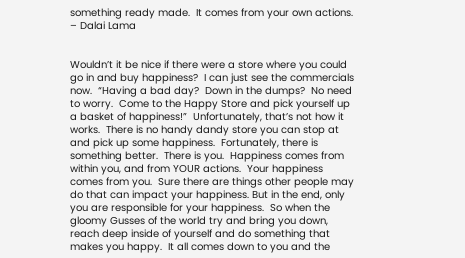something ready made.  It comes from your own actions. – Dalai Lama


Wouldn’t it be nice if there were a store where you could go in and buy happiness?  I can just see the commercials now.  “Having a bad day?  Down in the dumps?  No need to worry.  Come to the Happy Store and pick yourself up a basket of happiness!”  Unfortunately, that’s not how it works.  There is no handy dandy store you can stop at and pick up some happiness.  Fortunately, there is something better.  There is you.  Happiness comes from within you, and from YOUR actions.  Your happiness comes from you.  Sure there are things other people may do that can impact your happiness. But in the end, only you are responsible for your happiness.  So when the gloomy Gusses of the world try and bring you down, reach deep inside of yourself and do something that makes you happy.  It all comes down to you and the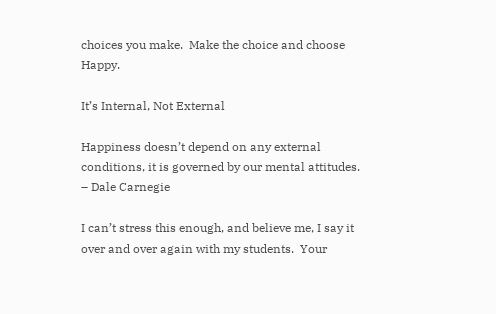choices you make.  Make the choice and choose Happy.

It’s Internal, Not External

Happiness doesn’t depend on any external conditions, it is governed by our mental attitudes. – Dale Carnegie

I can’t stress this enough, and believe me, I say it over and over again with my students.  Your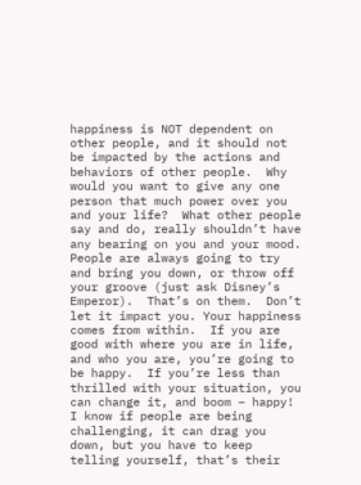happiness is NOT dependent on other people, and it should not be impacted by the actions and behaviors of other people.  Why would you want to give any one person that much power over you and your life?  What other people say and do, really shouldn’t have any bearing on you and your mood.  People are always going to try and bring you down, or throw off your groove (just ask Disney’s Emperor).  That’s on them.  Don’t let it impact you. Your happiness comes from within.  If you are good with where you are in life, and who you are, you’re going to be happy.  If you’re less than thrilled with your situation, you can change it, and boom – happy!  I know if people are being challenging, it can drag you down, but you have to keep telling yourself, that’s their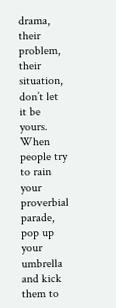drama, their problem, their situation, don’t let it be yours.  When people try to rain your proverbial parade, pop up your umbrella and kick them to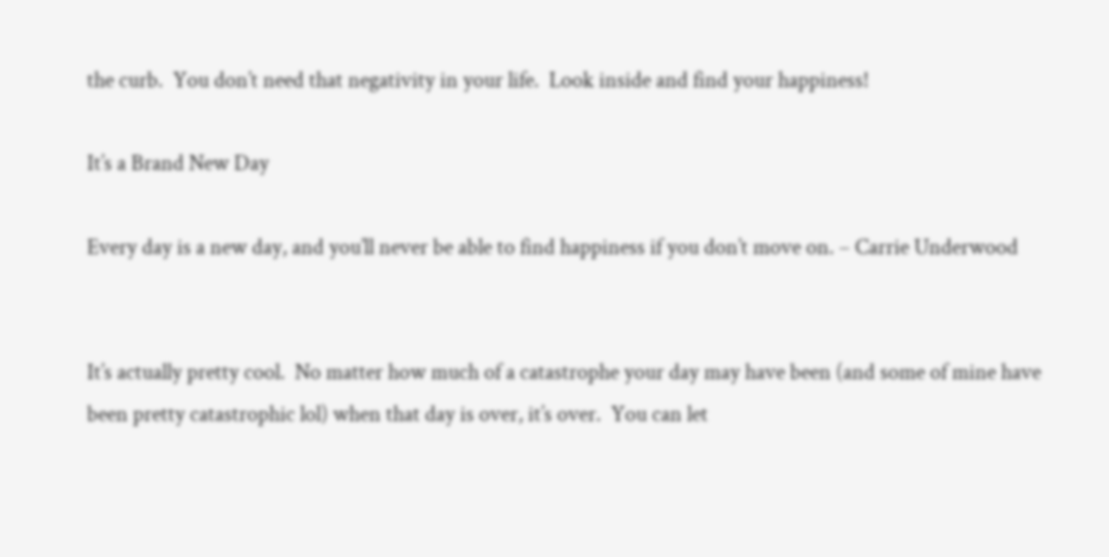the curb.  You don’t need that negativity in your life.  Look inside and find your happiness!

It’s a Brand New Day

Every day is a new day, and you’ll never be able to find happiness if you don’t move on. – Carrie Underwood


It’s actually pretty cool.  No matter how much of a catastrophe your day may have been (and some of mine have been pretty catastrophic lol) when that day is over, it’s over.  You can let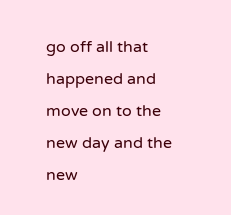go off all that happened and move on to the new day and the new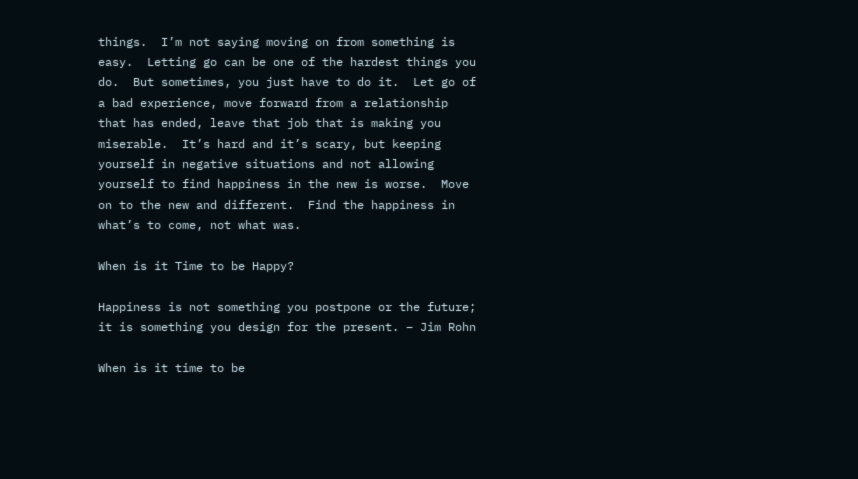things.  I’m not saying moving on from something is easy.  Letting go can be one of the hardest things you do.  But sometimes, you just have to do it.  Let go of a bad experience, move forward from a relationship that has ended, leave that job that is making you miserable.  It’s hard and it’s scary, but keeping yourself in negative situations and not allowing yourself to find happiness in the new is worse.  Move on to the new and different.  Find the happiness in what’s to come, not what was.

When is it Time to be Happy?

Happiness is not something you postpone or the future; it is something you design for the present. – Jim Rohn

When is it time to be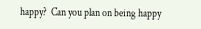happy?  Can you plan on being happy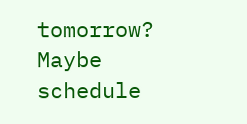tomorrow?  Maybe schedule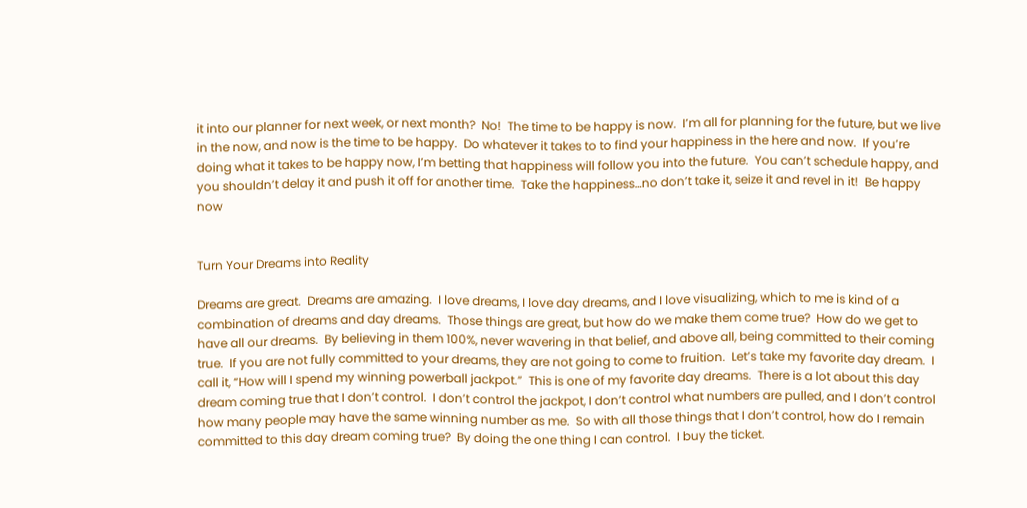it into our planner for next week, or next month?  No!  The time to be happy is now.  I’m all for planning for the future, but we live in the now, and now is the time to be happy.  Do whatever it takes to to find your happiness in the here and now.  If you’re doing what it takes to be happy now, I’m betting that happiness will follow you into the future.  You can’t schedule happy, and you shouldn’t delay it and push it off for another time.  Take the happiness…no don’t take it, seize it and revel in it!  Be happy now


Turn Your Dreams into Reality

Dreams are great.  Dreams are amazing.  I love dreams, I love day dreams, and I love visualizing, which to me is kind of a combination of dreams and day dreams.  Those things are great, but how do we make them come true?  How do we get to have all our dreams.  By believing in them 100%, never wavering in that belief, and above all, being committed to their coming true.  If you are not fully committed to your dreams, they are not going to come to fruition.  Let’s take my favorite day dream.  I call it, “How will I spend my winning powerball jackpot.”  This is one of my favorite day dreams.  There is a lot about this day dream coming true that I don’t control.  I don’t control the jackpot, I don’t control what numbers are pulled, and I don’t control how many people may have the same winning number as me.  So with all those things that I don’t control, how do I remain committed to this day dream coming true?  By doing the one thing I can control.  I buy the ticket.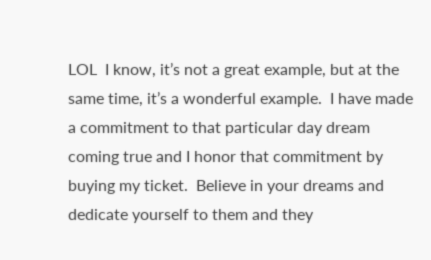LOL  I know, it’s not a great example, but at the same time, it’s a wonderful example.  I have made a commitment to that particular day dream coming true and I honor that commitment by buying my ticket.  Believe in your dreams and dedicate yourself to them and they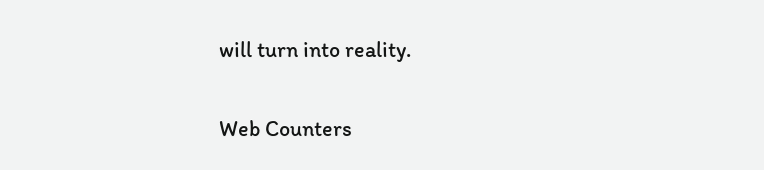will turn into reality.


Web Counters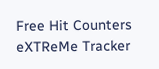Free Hit Counters
eXTReMe Tracker